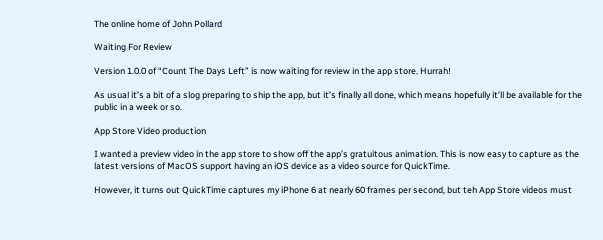The online home of John Pollard

Waiting For Review

Version 1.0.0 of “Count The Days Left” is now waiting for review in the app store. Hurrah!

As usual it’s a bit of a slog preparing to ship the app, but it’s finally all done, which means hopefully it’ll be available for the public in a week or so.

App Store Video production

I wanted a preview video in the app store to show off the app’s gratuitous animation. This is now easy to capture as the latest versions of MacOS support having an iOS device as a video source for QuickTime.

However, it turns out QuickTime captures my iPhone 6 at nearly 60 frames per second, but teh App Store videos must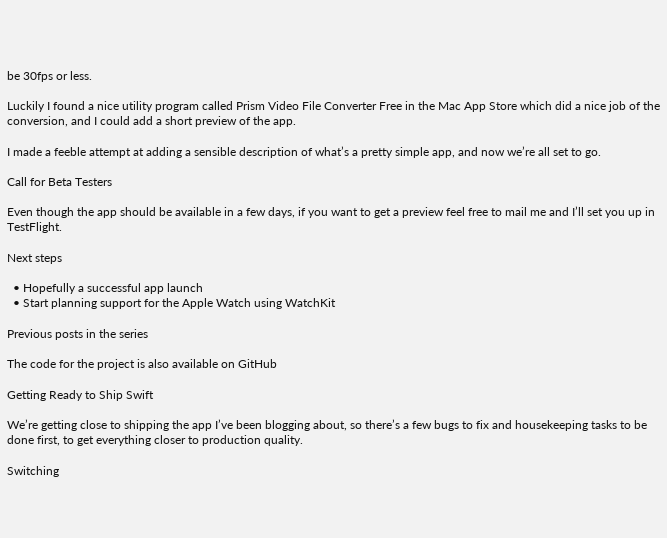be 30fps or less.

Luckily I found a nice utility program called Prism Video File Converter Free in the Mac App Store which did a nice job of the conversion, and I could add a short preview of the app.

I made a feeble attempt at adding a sensible description of what’s a pretty simple app, and now we’re all set to go.

Call for Beta Testers

Even though the app should be available in a few days, if you want to get a preview feel free to mail me and I’ll set you up in TestFlight.

Next steps

  • Hopefully a successful app launch
  • Start planning support for the Apple Watch using WatchKit

Previous posts in the series

The code for the project is also available on GitHub

Getting Ready to Ship Swift

We’re getting close to shipping the app I’ve been blogging about, so there’s a few bugs to fix and housekeeping tasks to be done first, to get everything closer to production quality.

Switching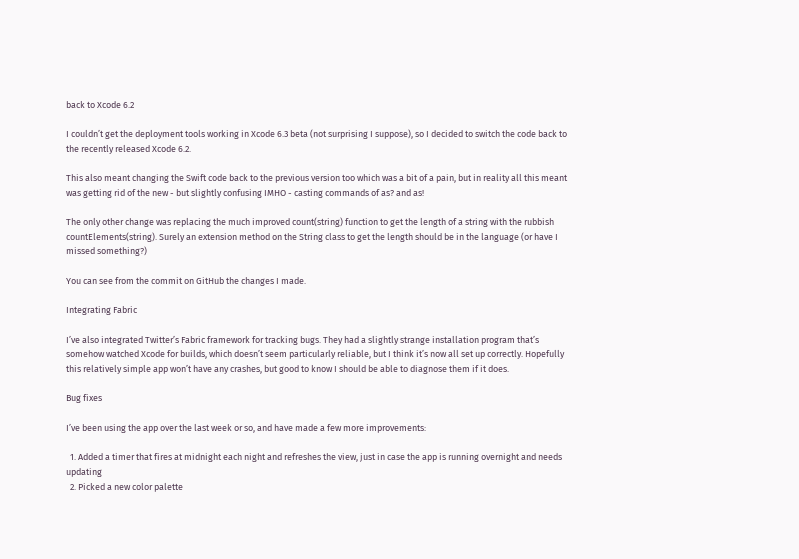back to Xcode 6.2

I couldn’t get the deployment tools working in Xcode 6.3 beta (not surprising I suppose), so I decided to switch the code back to the recently released Xcode 6.2.

This also meant changing the Swift code back to the previous version too which was a bit of a pain, but in reality all this meant was getting rid of the new - but slightly confusing IMHO - casting commands of as? and as!

The only other change was replacing the much improved count(string) function to get the length of a string with the rubbish countElements(string). Surely an extension method on the String class to get the length should be in the language (or have I missed something?)

You can see from the commit on GitHub the changes I made.

Integrating Fabric

I’ve also integrated Twitter’s Fabric framework for tracking bugs. They had a slightly strange installation program that’s somehow watched Xcode for builds, which doesn’t seem particularly reliable, but I think it’s now all set up correctly. Hopefully this relatively simple app won’t have any crashes, but good to know I should be able to diagnose them if it does.

Bug fixes

I’ve been using the app over the last week or so, and have made a few more improvements:

  1. Added a timer that fires at midnight each night and refreshes the view, just in case the app is running overnight and needs updating
  2. Picked a new color palette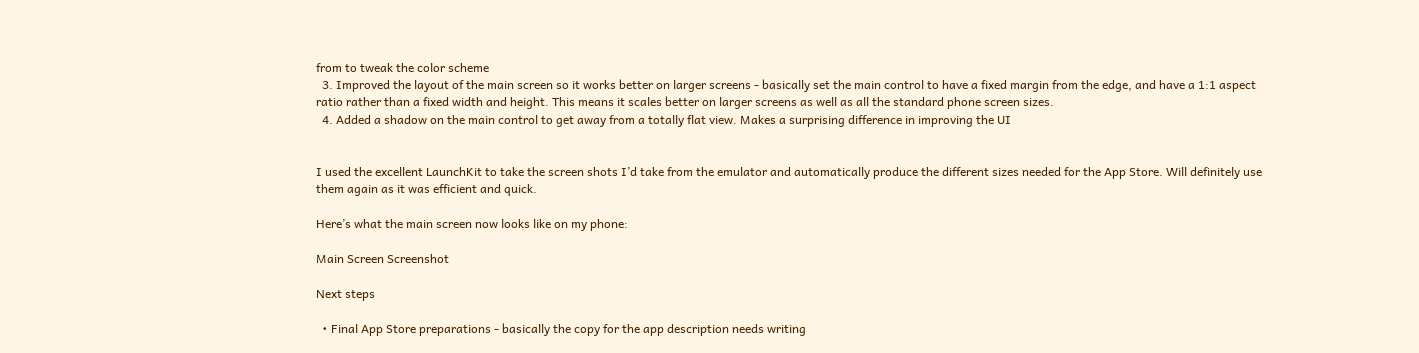from to tweak the color scheme
  3. Improved the layout of the main screen so it works better on larger screens - basically set the main control to have a fixed margin from the edge, and have a 1:1 aspect ratio rather than a fixed width and height. This means it scales better on larger screens as well as all the standard phone screen sizes.
  4. Added a shadow on the main control to get away from a totally flat view. Makes a surprising difference in improving the UI


I used the excellent LaunchKit to take the screen shots I’d take from the emulator and automatically produce the different sizes needed for the App Store. Will definitely use them again as it was efficient and quick.

Here’s what the main screen now looks like on my phone:

Main Screen Screenshot

Next steps

  • Final App Store preparations - basically the copy for the app description needs writing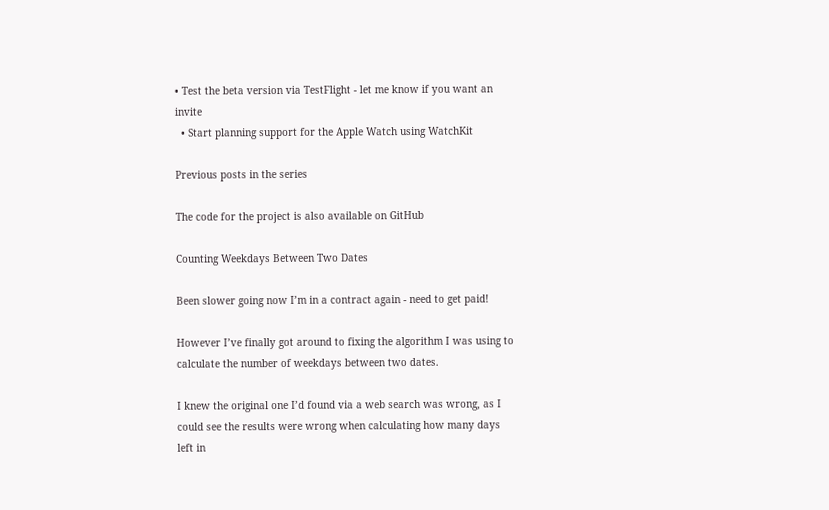• Test the beta version via TestFlight - let me know if you want an invite
  • Start planning support for the Apple Watch using WatchKit

Previous posts in the series

The code for the project is also available on GitHub

Counting Weekdays Between Two Dates

Been slower going now I’m in a contract again - need to get paid!

However I’ve finally got around to fixing the algorithm I was using to calculate the number of weekdays between two dates.

I knew the original one I’d found via a web search was wrong, as I could see the results were wrong when calculating how many days left in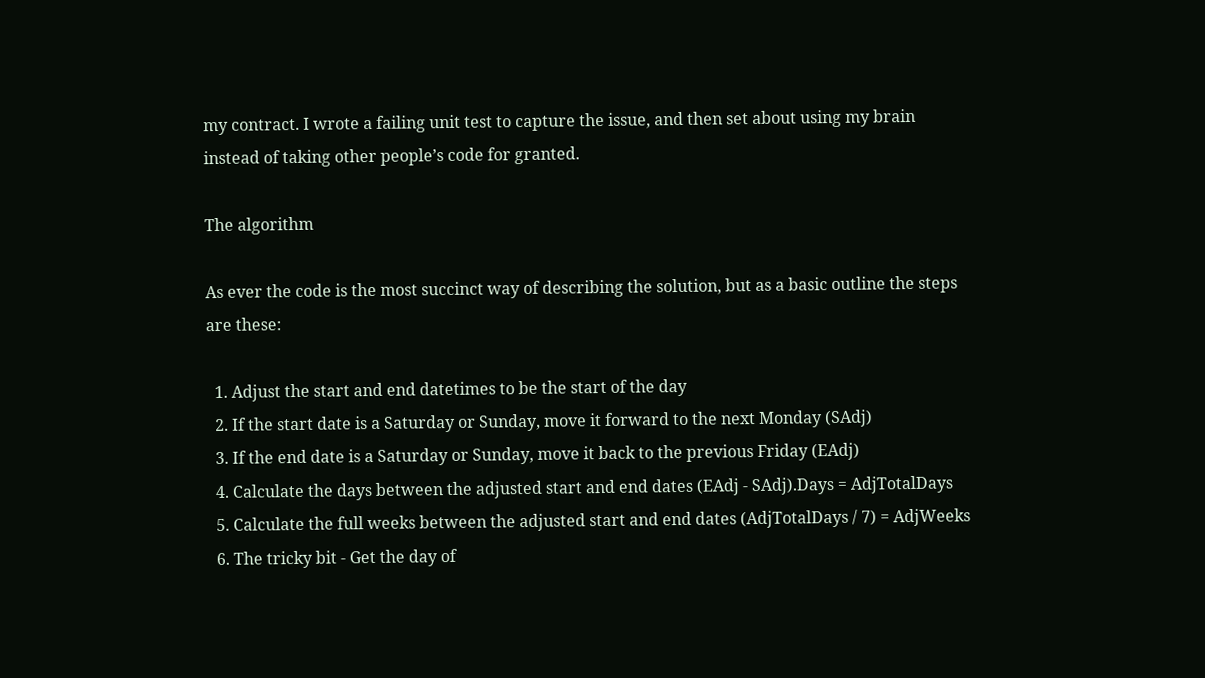my contract. I wrote a failing unit test to capture the issue, and then set about using my brain instead of taking other people’s code for granted.

The algorithm

As ever the code is the most succinct way of describing the solution, but as a basic outline the steps are these:

  1. Adjust the start and end datetimes to be the start of the day
  2. If the start date is a Saturday or Sunday, move it forward to the next Monday (SAdj)
  3. If the end date is a Saturday or Sunday, move it back to the previous Friday (EAdj)
  4. Calculate the days between the adjusted start and end dates (EAdj - SAdj).Days = AdjTotalDays
  5. Calculate the full weeks between the adjusted start and end dates (AdjTotalDays / 7) = AdjWeeks
  6. The tricky bit - Get the day of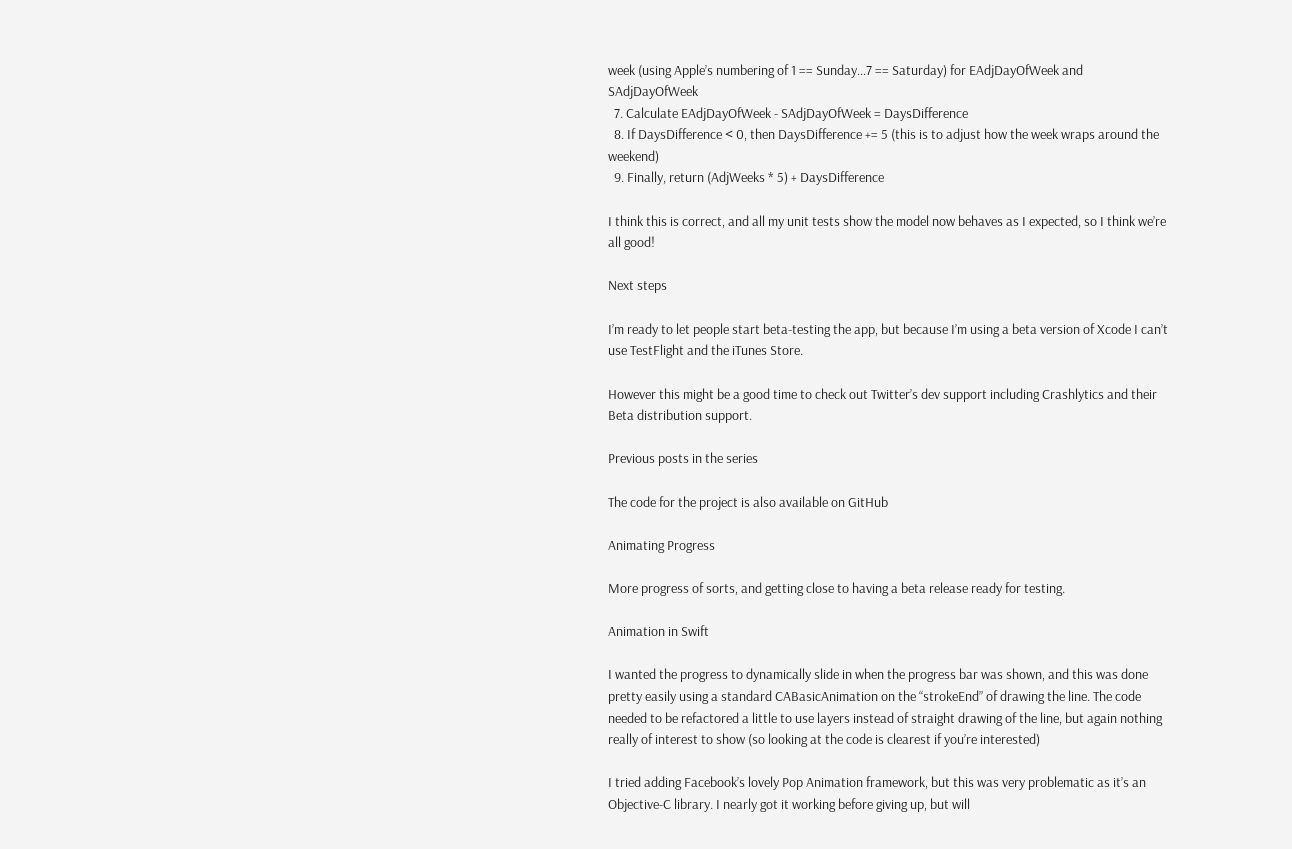week (using Apple’s numbering of 1 == Sunday…7 == Saturday) for EAdjDayOfWeek and SAdjDayOfWeek
  7. Calculate EAdjDayOfWeek - SAdjDayOfWeek = DaysDifference
  8. If DaysDifference < 0, then DaysDifference += 5 (this is to adjust how the week wraps around the weekend)
  9. Finally, return (AdjWeeks * 5) + DaysDifference

I think this is correct, and all my unit tests show the model now behaves as I expected, so I think we’re all good!

Next steps

I’m ready to let people start beta-testing the app, but because I’m using a beta version of Xcode I can’t use TestFlight and the iTunes Store.

However this might be a good time to check out Twitter’s dev support including Crashlytics and their Beta distribution support.

Previous posts in the series

The code for the project is also available on GitHub

Animating Progress

More progress of sorts, and getting close to having a beta release ready for testing.

Animation in Swift

I wanted the progress to dynamically slide in when the progress bar was shown, and this was done pretty easily using a standard CABasicAnimation on the “strokeEnd” of drawing the line. The code needed to be refactored a little to use layers instead of straight drawing of the line, but again nothing really of interest to show (so looking at the code is clearest if you’re interested)

I tried adding Facebook’s lovely Pop Animation framework, but this was very problematic as it’s an Objective-C library. I nearly got it working before giving up, but will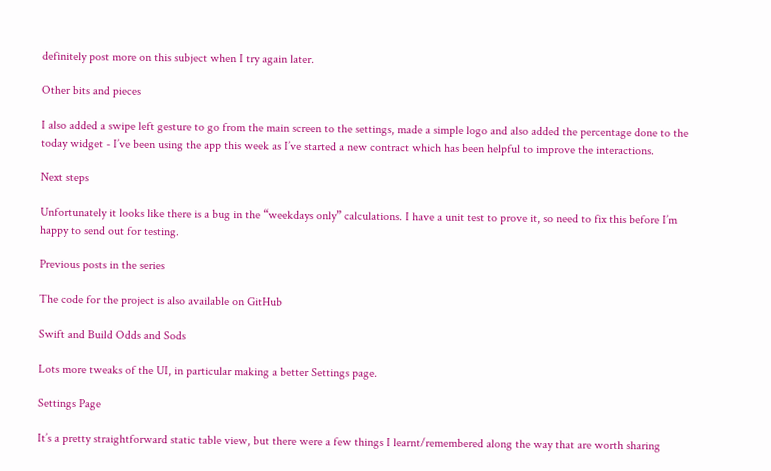definitely post more on this subject when I try again later.

Other bits and pieces

I also added a swipe left gesture to go from the main screen to the settings, made a simple logo and also added the percentage done to the today widget - I’ve been using the app this week as I’ve started a new contract which has been helpful to improve the interactions.

Next steps

Unfortunately it looks like there is a bug in the “weekdays only” calculations. I have a unit test to prove it, so need to fix this before I’m happy to send out for testing.

Previous posts in the series

The code for the project is also available on GitHub

Swift and Build Odds and Sods

Lots more tweaks of the UI, in particular making a better Settings page.

Settings Page

It’s a pretty straightforward static table view, but there were a few things I learnt/remembered along the way that are worth sharing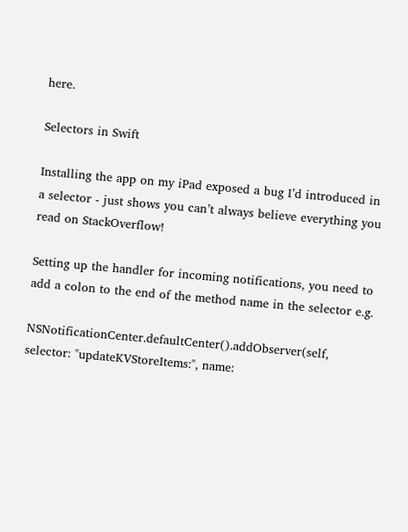here.

Selectors in Swift

Installing the app on my iPad exposed a bug I’d introduced in a selector - just shows you can’t always believe everything you read on StackOverflow!

Setting up the handler for incoming notifications, you need to add a colon to the end of the method name in the selector e.g.

NSNotificationCenter.defaultCenter().addObserver(self, selector: "updateKVStoreItems:", name: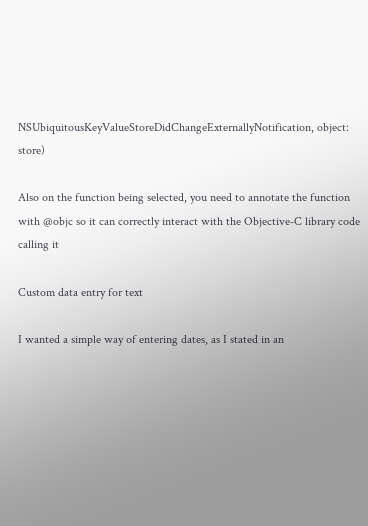NSUbiquitousKeyValueStoreDidChangeExternallyNotification, object: store)

Also on the function being selected, you need to annotate the function with @objc so it can correctly interact with the Objective-C library code calling it

Custom data entry for text

I wanted a simple way of entering dates, as I stated in an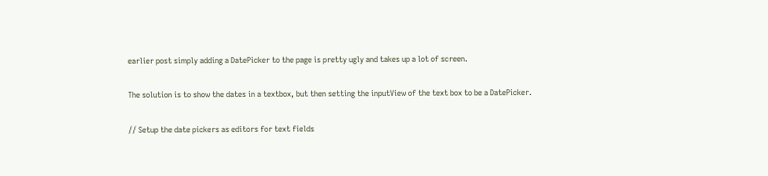earlier post simply adding a DatePicker to the page is pretty ugly and takes up a lot of screen.

The solution is to show the dates in a textbox, but then setting the inputView of the text box to be a DatePicker.

// Setup the date pickers as editors for text fields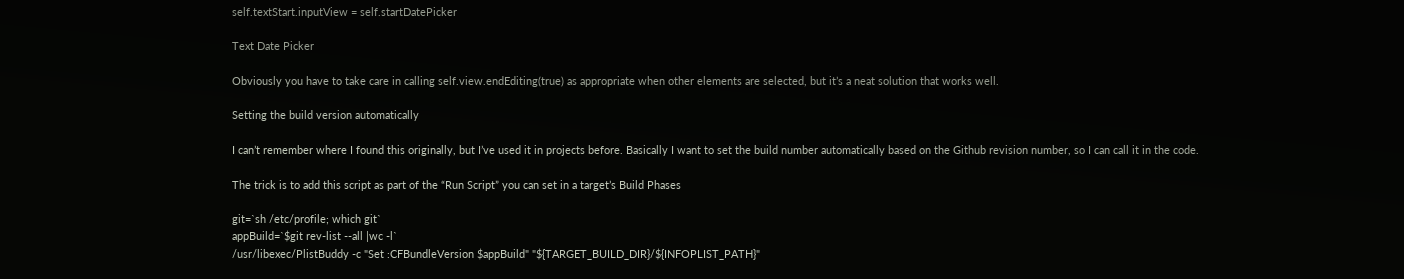self.textStart.inputView = self.startDatePicker

Text Date Picker

Obviously you have to take care in calling self.view.endEditing(true) as appropriate when other elements are selected, but it’s a neat solution that works well.

Setting the build version automatically

I can’t remember where I found this originally, but I’ve used it in projects before. Basically I want to set the build number automatically based on the Github revision number, so I can call it in the code.

The trick is to add this script as part of the “Run Script” you can set in a target’s Build Phases

git=`sh /etc/profile; which git`
appBuild=`$git rev-list --all |wc -l`
/usr/libexec/PlistBuddy -c "Set :CFBundleVersion $appBuild" "${TARGET_BUILD_DIR}/${INFOPLIST_PATH}"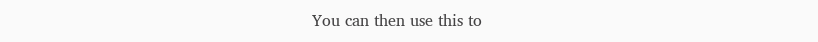You can then use this to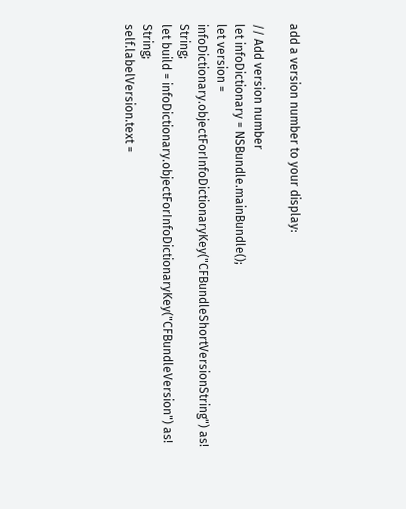add a version number to your display:

// Add version number
let infoDictionary = NSBundle.mainBundle();
let version = infoDictionary.objectForInfoDictionaryKey("CFBundleShortVersionString") as! String;
let build = infoDictionary.objectForInfoDictionaryKey("CFBundleVersion") as! String;
self.labelVersion.text =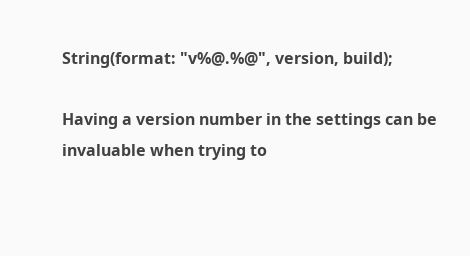String(format: "v%@.%@", version, build);

Having a version number in the settings can be invaluable when trying to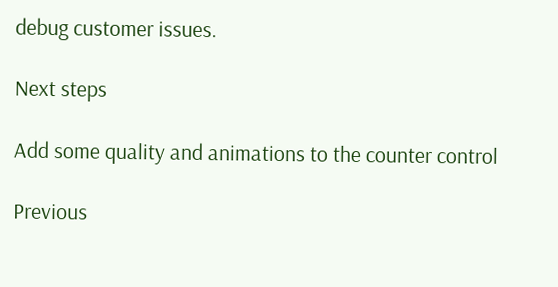debug customer issues.

Next steps

Add some quality and animations to the counter control

Previous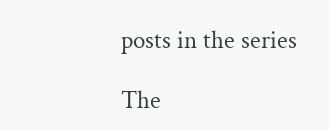posts in the series

The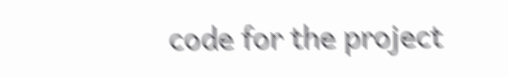code for the project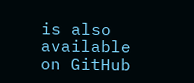is also available on GitHub